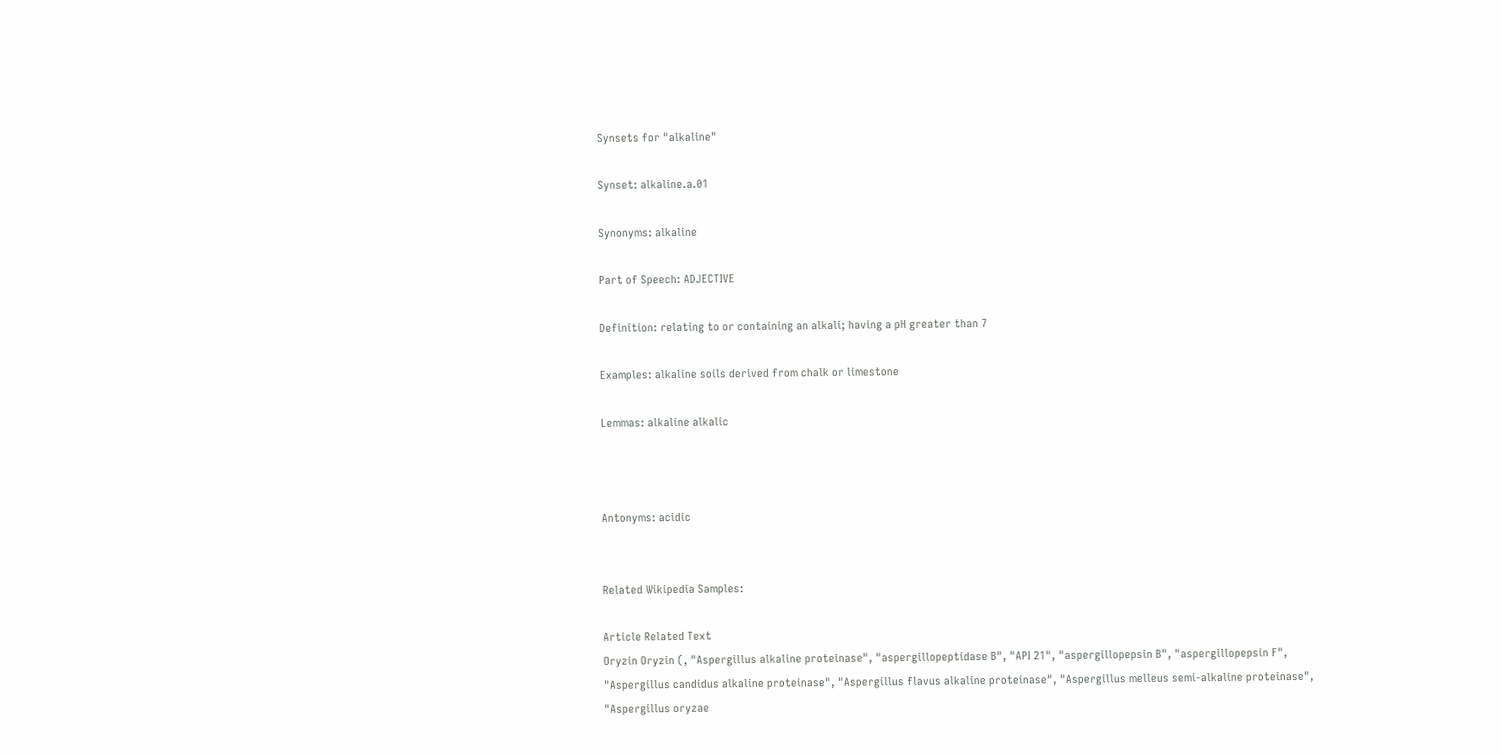Synsets for "alkaline"

Synset: alkaline.a.01

Synonyms: alkaline

Part of Speech: ADJECTIVE

Definition: relating to or containing an alkali; having a pH greater than 7

Examples: alkaline soils derived from chalk or limestone

Lemmas: alkaline alkalic



Antonyms: acidic


Related Wikipedia Samples:

Article Related Text
Oryzin Oryzin (, "Aspergillus alkaline proteinase", "aspergillopeptidase B", "API 21", "aspergillopepsin B", "aspergillopepsin F", "Aspergillus candidus alkaline proteinase", "Aspergillus flavus alkaline proteinase", "Aspergillus melleus semi-alkaline proteinase", "Aspergillus oryzae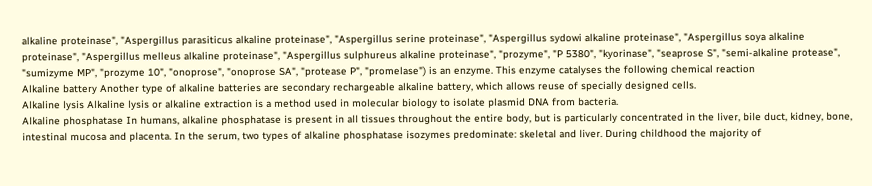alkaline proteinase", "Aspergillus parasiticus alkaline proteinase", "Aspergillus serine proteinase", "Aspergillus sydowi alkaline proteinase", "Aspergillus soya alkaline proteinase", "Aspergillus melleus alkaline proteinase", "Aspergillus sulphureus alkaline proteinase", "prozyme", "P 5380", "kyorinase", "seaprose S", "semi-alkaline protease", "sumizyme MP", "prozyme 10", "onoprose", "onoprose SA", "protease P", "promelase") is an enzyme. This enzyme catalyses the following chemical reaction
Alkaline battery Another type of alkaline batteries are secondary rechargeable alkaline battery, which allows reuse of specially designed cells.
Alkaline lysis Alkaline lysis or alkaline extraction is a method used in molecular biology to isolate plasmid DNA from bacteria.
Alkaline phosphatase In humans, alkaline phosphatase is present in all tissues throughout the entire body, but is particularly concentrated in the liver, bile duct, kidney, bone, intestinal mucosa and placenta. In the serum, two types of alkaline phosphatase isozymes predominate: skeletal and liver. During childhood the majority of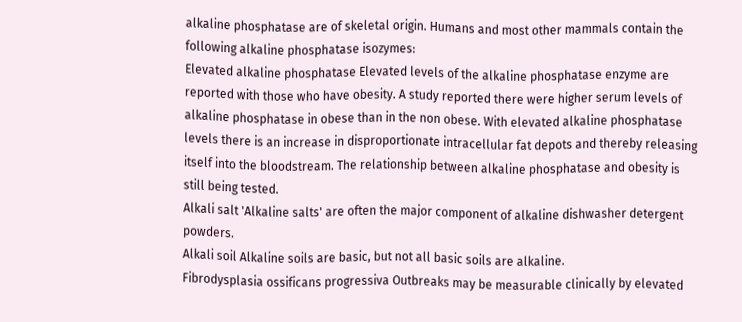alkaline phosphatase are of skeletal origin. Humans and most other mammals contain the following alkaline phosphatase isozymes:
Elevated alkaline phosphatase Elevated levels of the alkaline phosphatase enzyme are reported with those who have obesity. A study reported there were higher serum levels of alkaline phosphatase in obese than in the non obese. With elevated alkaline phosphatase levels there is an increase in disproportionate intracellular fat depots and thereby releasing itself into the bloodstream. The relationship between alkaline phosphatase and obesity is still being tested.
Alkali salt 'Alkaline salts' are often the major component of alkaline dishwasher detergent powders.
Alkali soil Alkaline soils are basic, but not all basic soils are alkaline.
Fibrodysplasia ossificans progressiva Outbreaks may be measurable clinically by elevated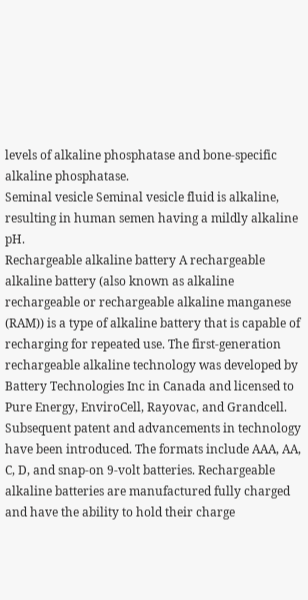levels of alkaline phosphatase and bone-specific alkaline phosphatase.
Seminal vesicle Seminal vesicle fluid is alkaline, resulting in human semen having a mildly alkaline pH.
Rechargeable alkaline battery A rechargeable alkaline battery (also known as alkaline rechargeable or rechargeable alkaline manganese (RAM)) is a type of alkaline battery that is capable of recharging for repeated use. The first-generation rechargeable alkaline technology was developed by Battery Technologies Inc in Canada and licensed to Pure Energy, EnviroCell, Rayovac, and Grandcell. Subsequent patent and advancements in technology have been introduced. The formats include AAA, AA, C, D, and snap-on 9-volt batteries. Rechargeable alkaline batteries are manufactured fully charged and have the ability to hold their charge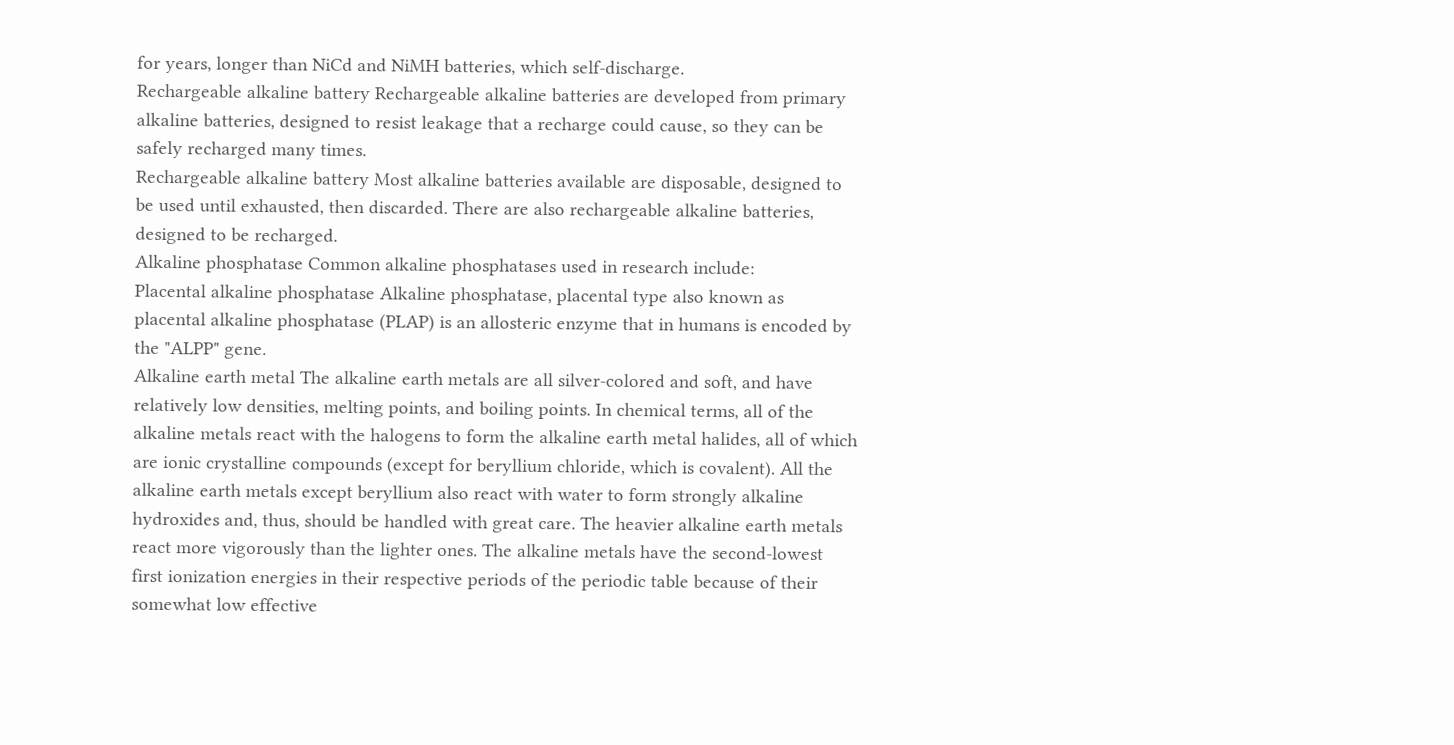for years, longer than NiCd and NiMH batteries, which self-discharge.
Rechargeable alkaline battery Rechargeable alkaline batteries are developed from primary alkaline batteries, designed to resist leakage that a recharge could cause, so they can be safely recharged many times.
Rechargeable alkaline battery Most alkaline batteries available are disposable, designed to be used until exhausted, then discarded. There are also rechargeable alkaline batteries, designed to be recharged.
Alkaline phosphatase Common alkaline phosphatases used in research include:
Placental alkaline phosphatase Alkaline phosphatase, placental type also known as placental alkaline phosphatase (PLAP) is an allosteric enzyme that in humans is encoded by the "ALPP" gene.
Alkaline earth metal The alkaline earth metals are all silver-colored and soft, and have relatively low densities, melting points, and boiling points. In chemical terms, all of the alkaline metals react with the halogens to form the alkaline earth metal halides, all of which are ionic crystalline compounds (except for beryllium chloride, which is covalent). All the alkaline earth metals except beryllium also react with water to form strongly alkaline hydroxides and, thus, should be handled with great care. The heavier alkaline earth metals react more vigorously than the lighter ones. The alkaline metals have the second-lowest first ionization energies in their respective periods of the periodic table because of their somewhat low effective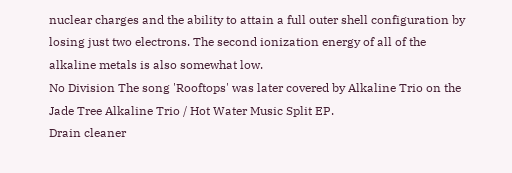nuclear charges and the ability to attain a full outer shell configuration by losing just two electrons. The second ionization energy of all of the alkaline metals is also somewhat low.
No Division The song 'Rooftops' was later covered by Alkaline Trio on the Jade Tree Alkaline Trio / Hot Water Music Split EP.
Drain cleaner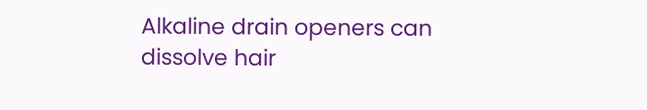Alkaline drain openers can dissolve hair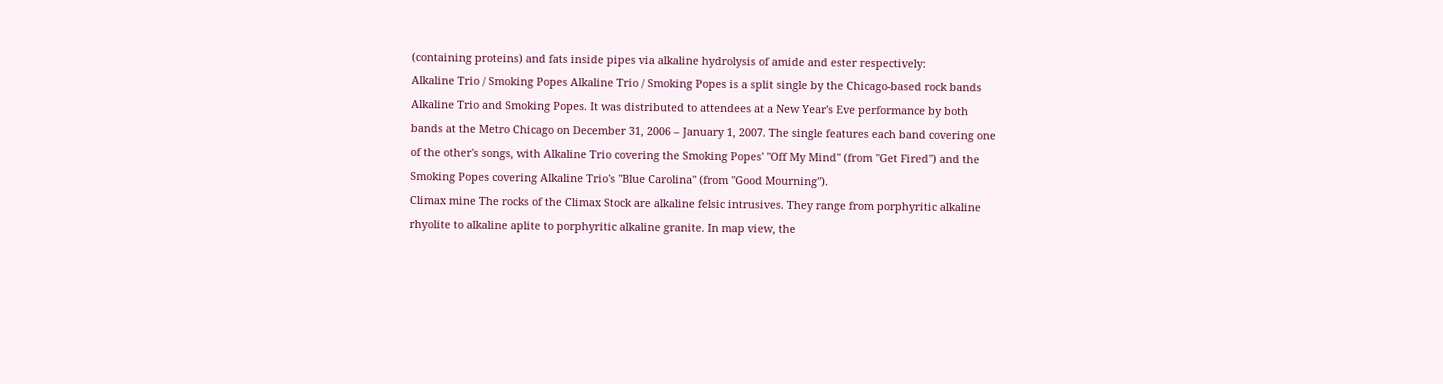(containing proteins) and fats inside pipes via alkaline hydrolysis of amide and ester respectively:
Alkaline Trio / Smoking Popes Alkaline Trio / Smoking Popes is a split single by the Chicago-based rock bands Alkaline Trio and Smoking Popes. It was distributed to attendees at a New Year's Eve performance by both bands at the Metro Chicago on December 31, 2006 – January 1, 2007. The single features each band covering one of the other's songs, with Alkaline Trio covering the Smoking Popes' "Off My Mind" (from "Get Fired") and the Smoking Popes covering Alkaline Trio's "Blue Carolina" (from "Good Mourning").
Climax mine The rocks of the Climax Stock are alkaline felsic intrusives. They range from porphyritic alkaline rhyolite to alkaline aplite to porphyritic alkaline granite. In map view, the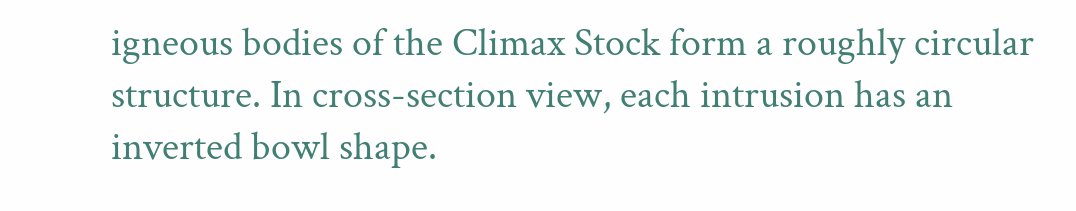igneous bodies of the Climax Stock form a roughly circular structure. In cross-section view, each intrusion has an inverted bowl shape.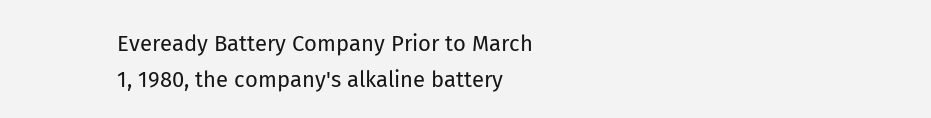Eveready Battery Company Prior to March 1, 1980, the company's alkaline battery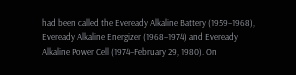had been called the Eveready Alkaline Battery (1959–1968), Eveready Alkaline Energizer (1968–1974) and Eveready Alkaline Power Cell (1974–February 29, 1980). On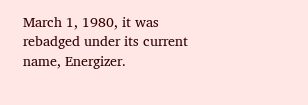March 1, 1980, it was rebadged under its current name, Energizer.